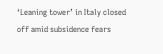‘Leaning tower’ in Italy closed off amid subsidence fears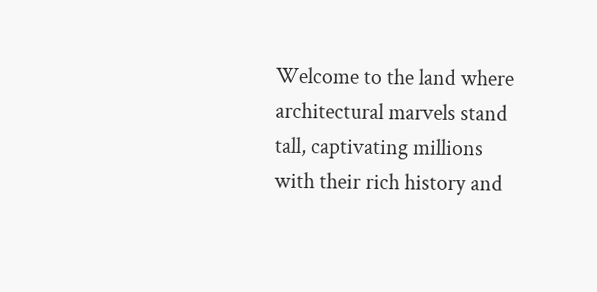Welcome to the land where architectural marvels stand tall, captivating millions with their rich history and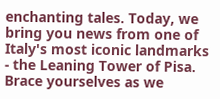enchanting tales. Today, we bring you news from one of Italy's most iconic landmarks - the Leaning Tower of Pisa. Brace yourselves as we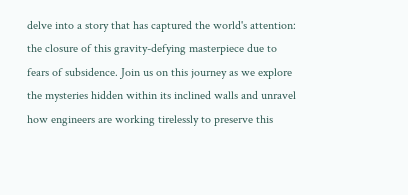delve into a story that has captured the world's attention: the closure of this gravity-defying masterpiece due to fears of subsidence. Join us on this journey as we explore the mysteries hidden within its inclined walls and unravel how engineers are working tirelessly to preserve this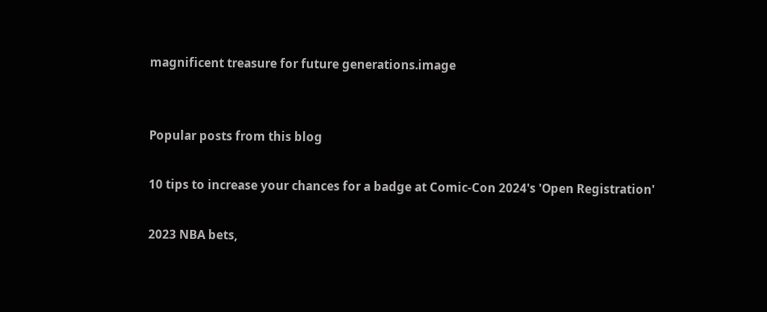magnificent treasure for future generations.image


Popular posts from this blog

10 tips to increase your chances for a badge at Comic-Con 2024's 'Open Registration'

2023 NBA bets,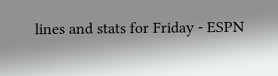lines and stats for Friday - ESPN